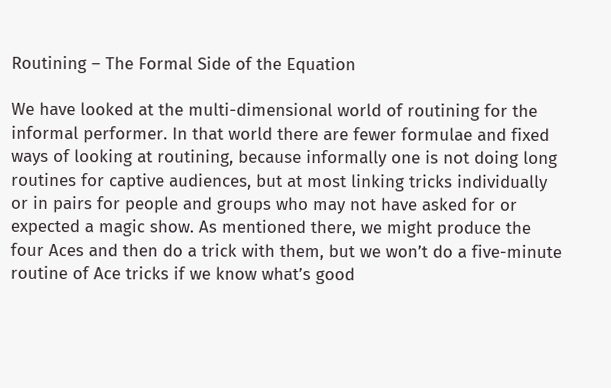Routining – The Formal Side of the Equation

We have looked at the multi-dimensional world of routining for the informal performer. In that world there are fewer formulae and fixed ways of looking at routining, because informally one is not doing long routines for captive audiences, but at most linking tricks individually or in pairs for people and groups who may not have asked for or expected a magic show. As mentioned there, we might produce the four Aces and then do a trick with them, but we won’t do a five-minute routine of Ace tricks if we know what’s good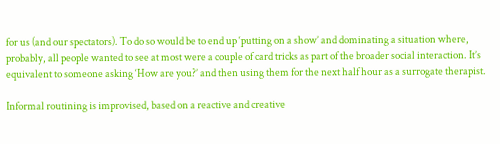for us (and our spectators). To do so would be to end up ‘putting on a show’ and dominating a situation where, probably, all people wanted to see at most were a couple of card tricks as part of the broader social interaction. It’s equivalent to someone asking ‘How are you?’ and then using them for the next half hour as a surrogate therapist.

Informal routining is improvised, based on a reactive and creative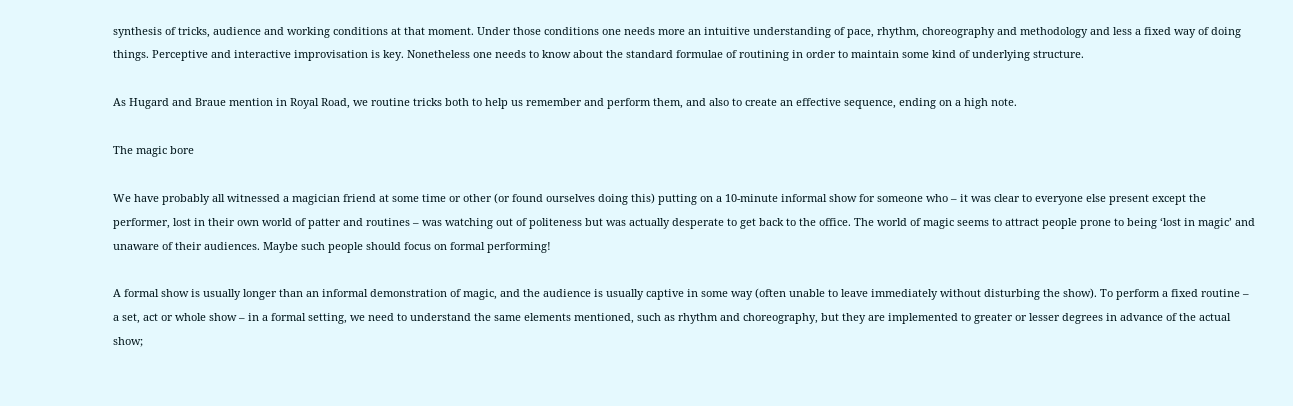synthesis of tricks, audience and working conditions at that moment. Under those conditions one needs more an intuitive understanding of pace, rhythm, choreography and methodology and less a fixed way of doing things. Perceptive and interactive improvisation is key. Nonetheless one needs to know about the standard formulae of routining in order to maintain some kind of underlying structure.

As Hugard and Braue mention in Royal Road, we routine tricks both to help us remember and perform them, and also to create an effective sequence, ending on a high note.

The magic bore

We have probably all witnessed a magician friend at some time or other (or found ourselves doing this) putting on a 10-minute informal show for someone who – it was clear to everyone else present except the performer, lost in their own world of patter and routines – was watching out of politeness but was actually desperate to get back to the office. The world of magic seems to attract people prone to being ‘lost in magic’ and unaware of their audiences. Maybe such people should focus on formal performing!

A formal show is usually longer than an informal demonstration of magic, and the audience is usually captive in some way (often unable to leave immediately without disturbing the show). To perform a fixed routine – a set, act or whole show – in a formal setting, we need to understand the same elements mentioned, such as rhythm and choreography, but they are implemented to greater or lesser degrees in advance of the actual show;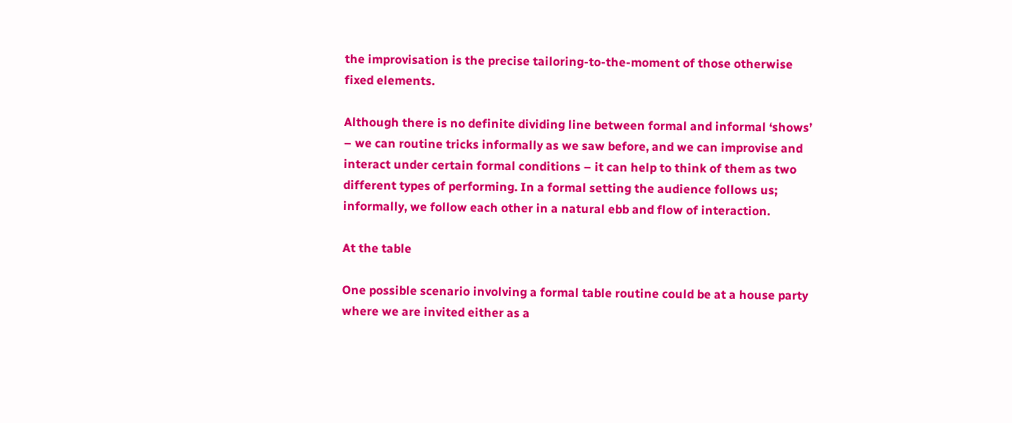the improvisation is the precise tailoring-to-the-moment of those otherwise fixed elements.

Although there is no definite dividing line between formal and informal ‘shows’ – we can routine tricks informally as we saw before, and we can improvise and interact under certain formal conditions – it can help to think of them as two different types of performing. In a formal setting the audience follows us; informally, we follow each other in a natural ebb and flow of interaction.

At the table

One possible scenario involving a formal table routine could be at a house party where we are invited either as a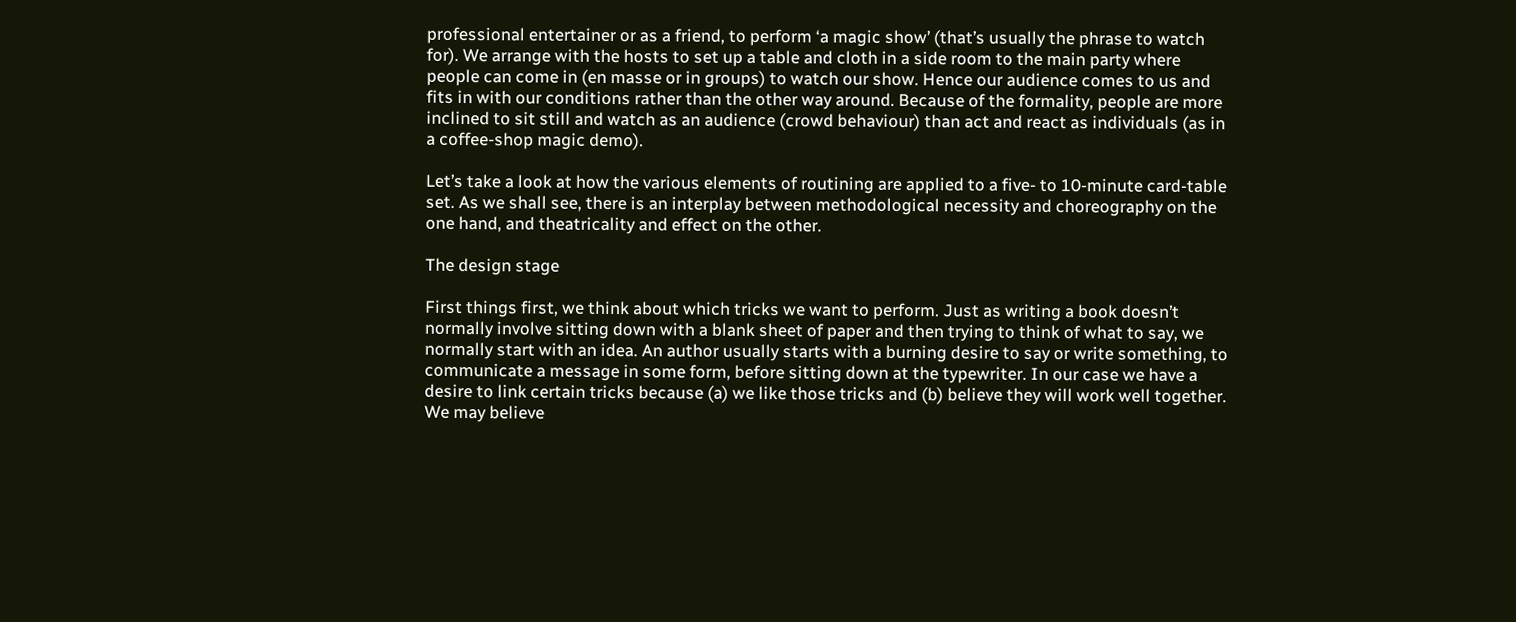professional entertainer or as a friend, to perform ‘a magic show’ (that’s usually the phrase to watch for). We arrange with the hosts to set up a table and cloth in a side room to the main party where people can come in (en masse or in groups) to watch our show. Hence our audience comes to us and fits in with our conditions rather than the other way around. Because of the formality, people are more inclined to sit still and watch as an audience (crowd behaviour) than act and react as individuals (as in a coffee-shop magic demo).

Let’s take a look at how the various elements of routining are applied to a five- to 10-minute card-table set. As we shall see, there is an interplay between methodological necessity and choreography on the one hand, and theatricality and effect on the other.

The design stage

First things first, we think about which tricks we want to perform. Just as writing a book doesn’t normally involve sitting down with a blank sheet of paper and then trying to think of what to say, we normally start with an idea. An author usually starts with a burning desire to say or write something, to communicate a message in some form, before sitting down at the typewriter. In our case we have a desire to link certain tricks because (a) we like those tricks and (b) believe they will work well together. We may believe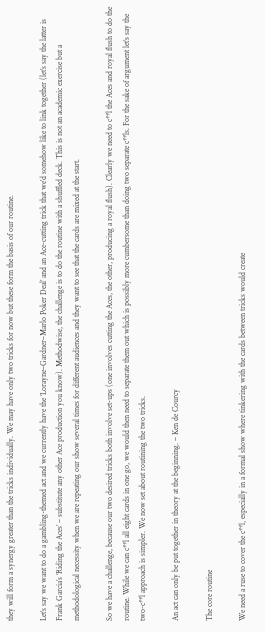they will form a synergy greater than the tricks individually. We may have only two tricks for now but these form the basis of our routine.

Let’s say we want to do a gambling-themed act and we currently have the ‘Lorayne–Gardner–Marlo Poker Deal’ and an Ace-cutting trick that we’d somehow like to link together (let’s say the latter is Frank Garcia’s ‘Riding the Aces’ – substitute any other Ace production you know). Methodwise, the challenge is to do the routine with a shuffled deck. This is not an academic exercise but a methodological necessity when we are repeating our show several times for different audiences and they want to see that the cards are mixed at the start.

So we have a challenge, because our two desired tricks both involve set-ups (one involves cutting the Aces, the other, producing a royal flush). Clearly we need to c**l the Aces and royal flush to do the routine. While we can c**l all eight cards in one go, we would then need to separate them out which is possibly more cumbersome than doing two separate c**ls. For the sake of argument let’s say the two-c**l approach is simpler. We now set about routining the two tricks.

An act can only be put together in theory at the beginning. – Ken de Courcy

The core routine

We need a ruse to cover the c**l, especially in a formal show where tinkering with the cards between tricks would create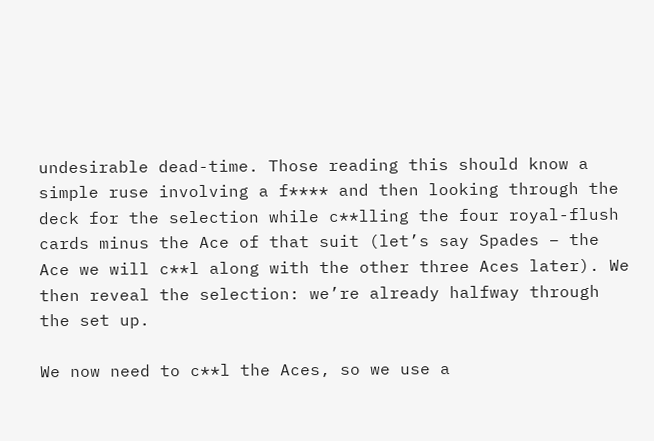undesirable dead-time. Those reading this should know a simple ruse involving a f**** and then looking through the deck for the selection while c**lling the four royal-flush cards minus the Ace of that suit (let’s say Spades – the Ace we will c**l along with the other three Aces later). We then reveal the selection: we’re already halfway through the set up.

We now need to c**l the Aces, so we use a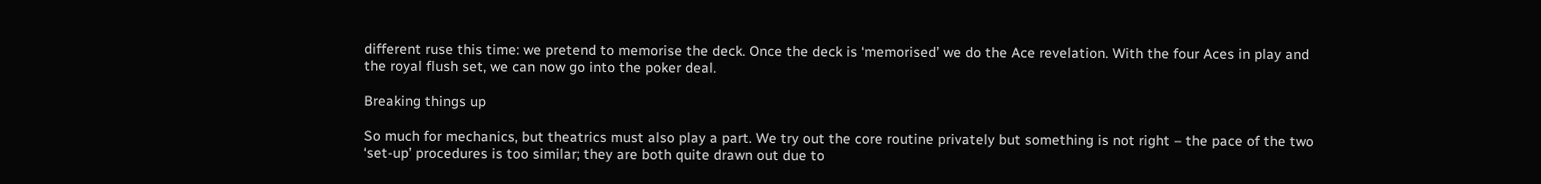different ruse this time: we pretend to memorise the deck. Once the deck is ‘memorised’ we do the Ace revelation. With the four Aces in play and the royal flush set, we can now go into the poker deal.

Breaking things up

So much for mechanics, but theatrics must also play a part. We try out the core routine privately but something is not right – the pace of the two ‘set-up’ procedures is too similar; they are both quite drawn out due to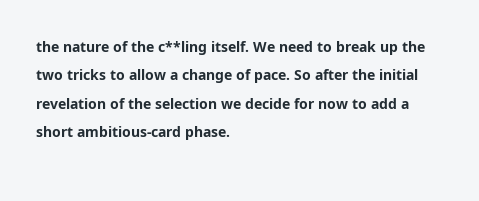the nature of the c**ling itself. We need to break up the two tricks to allow a change of pace. So after the initial revelation of the selection we decide for now to add a short ambitious-card phase.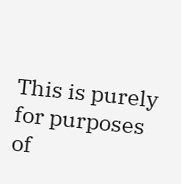This is purely for purposes of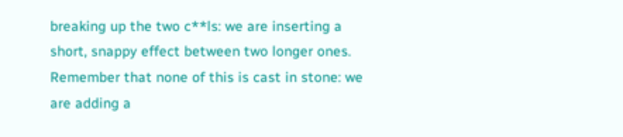breaking up the two c**ls: we are inserting a short, snappy effect between two longer ones. Remember that none of this is cast in stone: we are adding a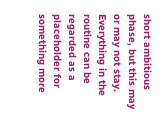short ambitious phase, but this may or may not stay. Everything in the routine can be regarded as a placeholder for something more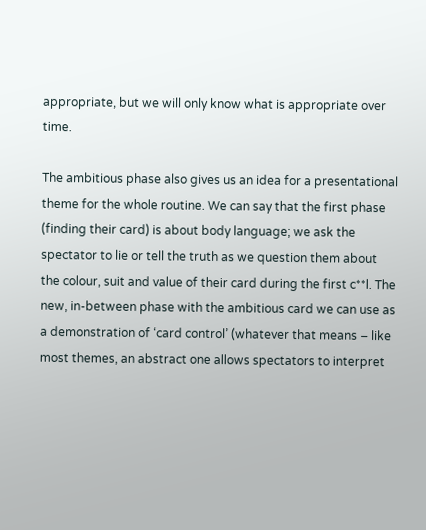appropriate, but we will only know what is appropriate over time.

The ambitious phase also gives us an idea for a presentational theme for the whole routine. We can say that the first phase (finding their card) is about body language; we ask the spectator to lie or tell the truth as we question them about the colour, suit and value of their card during the first c**l. The new, in-between phase with the ambitious card we can use as a demonstration of ‘card control’ (whatever that means – like most themes, an abstract one allows spectators to interpret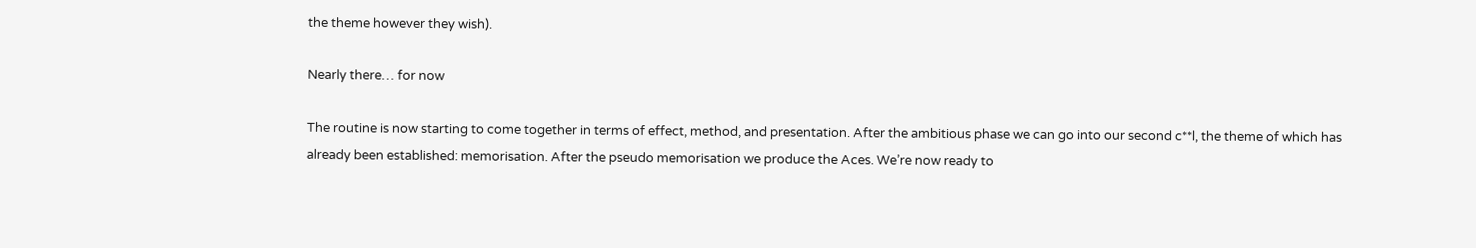the theme however they wish).

Nearly there… for now

The routine is now starting to come together in terms of effect, method, and presentation. After the ambitious phase we can go into our second c**l, the theme of which has already been established: memorisation. After the pseudo memorisation we produce the Aces. We’re now ready to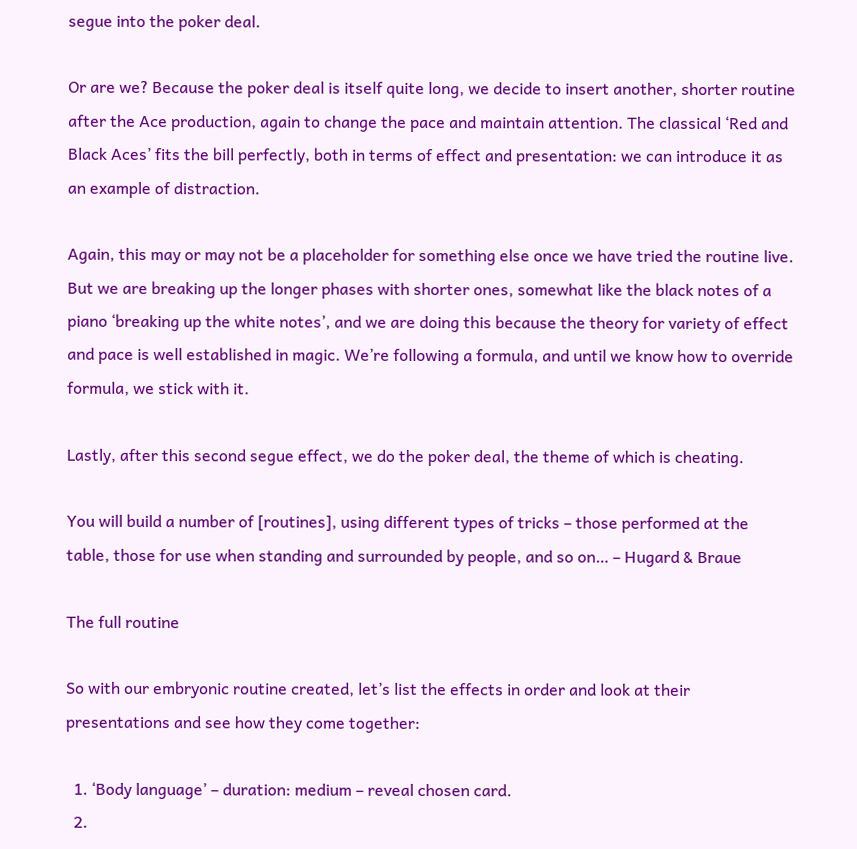segue into the poker deal.

Or are we? Because the poker deal is itself quite long, we decide to insert another, shorter routine after the Ace production, again to change the pace and maintain attention. The classical ‘Red and Black Aces’ fits the bill perfectly, both in terms of effect and presentation: we can introduce it as an example of distraction.

Again, this may or may not be a placeholder for something else once we have tried the routine live. But we are breaking up the longer phases with shorter ones, somewhat like the black notes of a piano ‘breaking up the white notes’, and we are doing this because the theory for variety of effect and pace is well established in magic. We’re following a formula, and until we know how to override formula, we stick with it.

Lastly, after this second segue effect, we do the poker deal, the theme of which is cheating.

You will build a number of [routines], using different types of tricks – those performed at the table, those for use when standing and surrounded by people, and so on… – Hugard & Braue

The full routine

So with our embryonic routine created, let’s list the effects in order and look at their presentations and see how they come together:

  1. ‘Body language’ – duration: medium – reveal chosen card.
  2.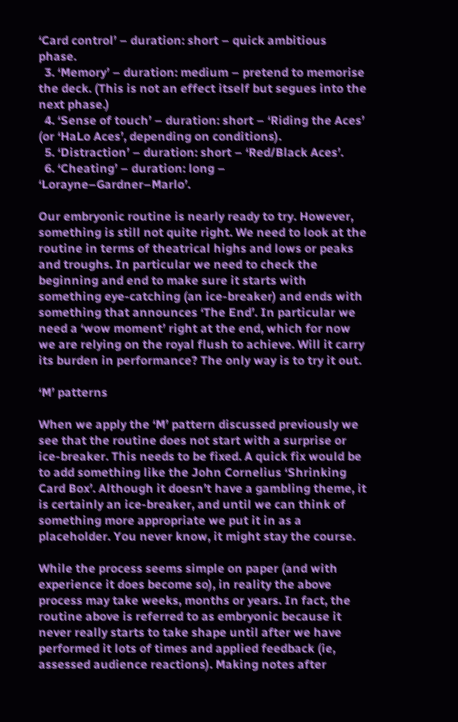‘Card control’ – duration: short – quick ambitious phase.
  3. ‘Memory’ – duration: medium – pretend to memorise the deck. (This is not an effect itself but segues into the next phase.)
  4. ‘Sense of touch’ – duration: short – ‘Riding the Aces’ (or ‘HaLo Aces’, depending on conditions).
  5. ‘Distraction’ – duration: short – ‘Red/Black Aces’.
  6. ‘Cheating’ – duration: long – ‘Lorayne–Gardner–Marlo’.

Our embryonic routine is nearly ready to try. However, something is still not quite right. We need to look at the routine in terms of theatrical highs and lows or peaks and troughs. In particular we need to check the beginning and end to make sure it starts with something eye-catching (an ice-breaker) and ends with something that announces ‘The End’. In particular we need a ‘wow moment’ right at the end, which for now we are relying on the royal flush to achieve. Will it carry its burden in performance? The only way is to try it out.

‘M’ patterns

When we apply the ‘M’ pattern discussed previously we see that the routine does not start with a surprise or ice-breaker. This needs to be fixed. A quick fix would be to add something like the John Cornelius ‘Shrinking Card Box’. Although it doesn’t have a gambling theme, it is certainly an ice-breaker, and until we can think of something more appropriate we put it in as a placeholder. You never know, it might stay the course.

While the process seems simple on paper (and with experience it does become so), in reality the above process may take weeks, months or years. In fact, the routine above is referred to as embryonic because it never really starts to take shape until after we have performed it lots of times and applied feedback (ie, assessed audience reactions). Making notes after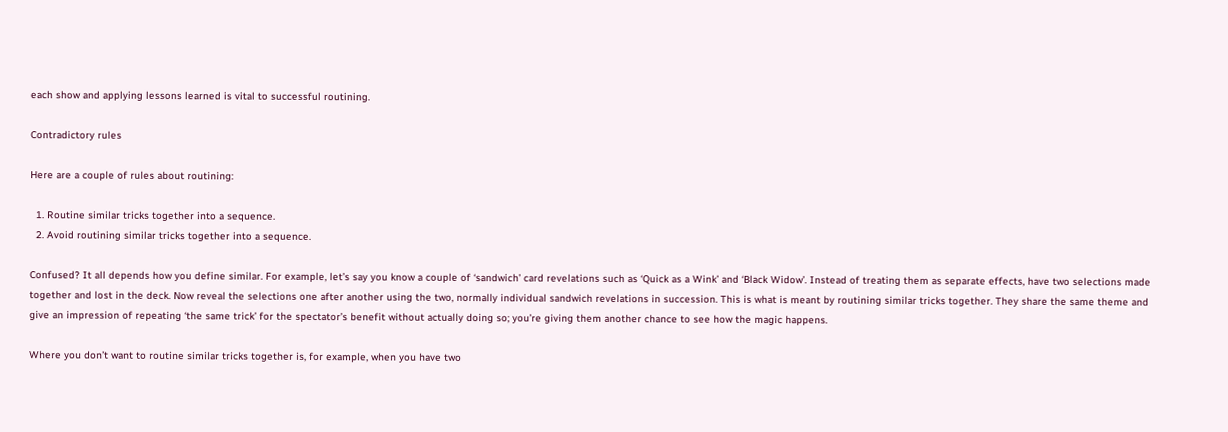each show and applying lessons learned is vital to successful routining.

Contradictory rules

Here are a couple of rules about routining:

  1. Routine similar tricks together into a sequence.
  2. Avoid routining similar tricks together into a sequence.

Confused? It all depends how you define similar. For example, let’s say you know a couple of ‘sandwich’ card revelations such as ‘Quick as a Wink’ and ‘Black Widow’. Instead of treating them as separate effects, have two selections made together and lost in the deck. Now reveal the selections one after another using the two, normally individual sandwich revelations in succession. This is what is meant by routining similar tricks together. They share the same theme and give an impression of repeating ‘the same trick’ for the spectator’s benefit without actually doing so; you’re giving them another chance to see how the magic happens.

Where you don’t want to routine similar tricks together is, for example, when you have two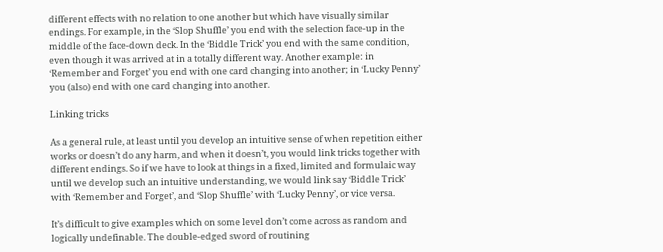different effects with no relation to one another but which have visually similar endings. For example, in the ‘Slop Shuffle’ you end with the selection face-up in the middle of the face-down deck. In the ‘Biddle Trick’ you end with the same condition, even though it was arrived at in a totally different way. Another example: in ‘Remember and Forget’ you end with one card changing into another; in ‘Lucky Penny’ you (also) end with one card changing into another.

Linking tricks

As a general rule, at least until you develop an intuitive sense of when repetition either works or doesn’t do any harm, and when it doesn’t, you would link tricks together with different endings. So if we have to look at things in a fixed, limited and formulaic way until we develop such an intuitive understanding, we would link say ‘Biddle Trick’ with ‘Remember and Forget’, and ‘Slop Shuffle’ with ‘Lucky Penny’, or vice versa.

It’s difficult to give examples which on some level don’t come across as random and logically undefinable. The double-edged sword of routining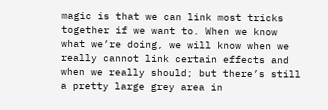magic is that we can link most tricks together if we want to. When we know what we’re doing, we will know when we really cannot link certain effects and when we really should; but there’s still a pretty large grey area in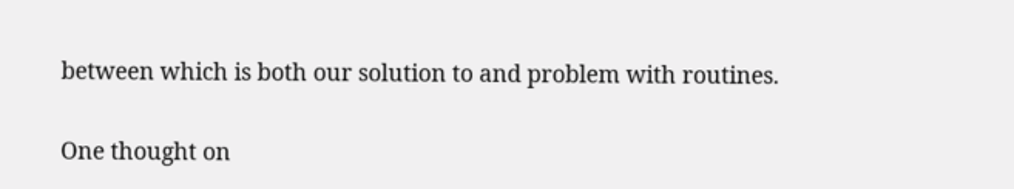between which is both our solution to and problem with routines.

One thought on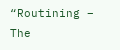“Routining – The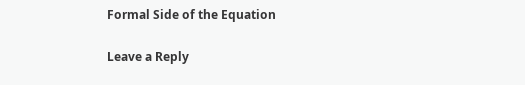Formal Side of the Equation

Leave a Reply